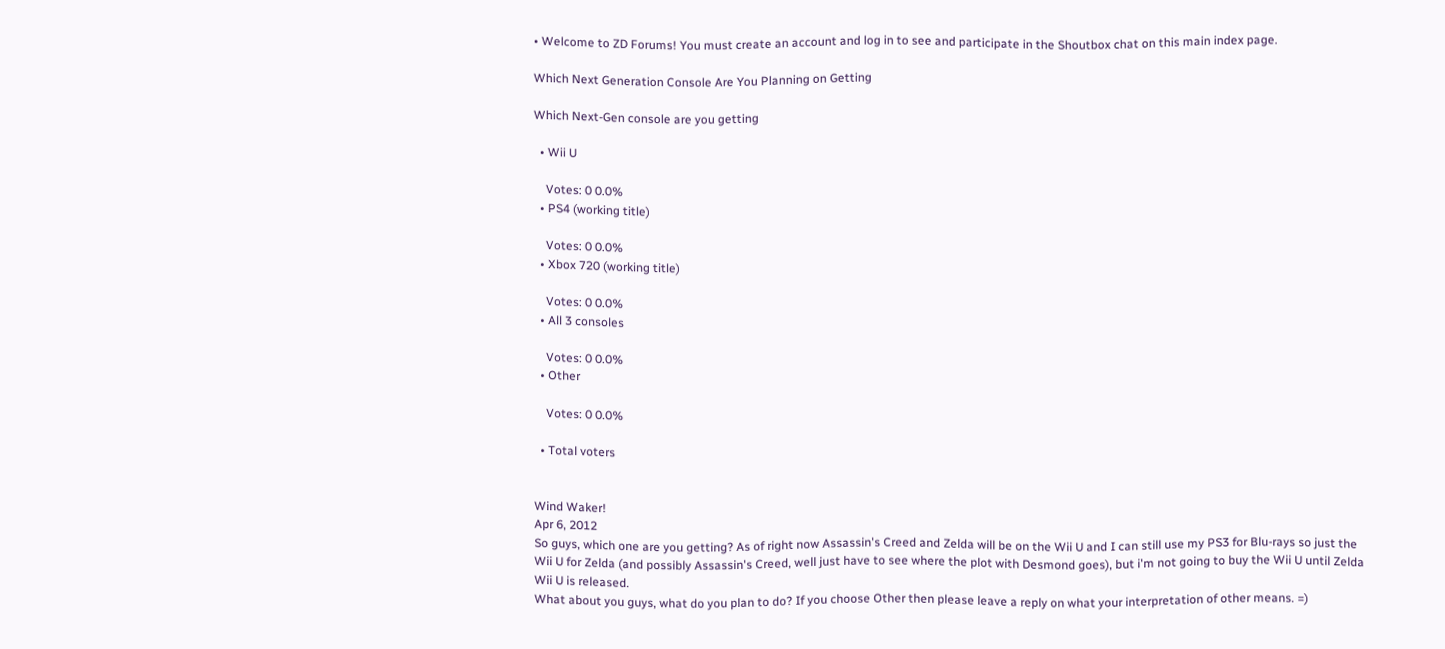• Welcome to ZD Forums! You must create an account and log in to see and participate in the Shoutbox chat on this main index page.

Which Next Generation Console Are You Planning on Getting

Which Next-Gen console are you getting

  • Wii U

    Votes: 0 0.0%
  • PS4 (working title)

    Votes: 0 0.0%
  • Xbox 720 (working title)

    Votes: 0 0.0%
  • All 3 consoles

    Votes: 0 0.0%
  • Other

    Votes: 0 0.0%

  • Total voters


Wind Waker!
Apr 6, 2012
So guys, which one are you getting? As of right now Assassin's Creed and Zelda will be on the Wii U and I can still use my PS3 for Blu-rays so just the Wii U for Zelda (and possibly Assassin's Creed, well just have to see where the plot with Desmond goes), but i'm not going to buy the Wii U until Zelda Wii U is released.
What about you guys, what do you plan to do? If you choose Other then please leave a reply on what your interpretation of other means. =)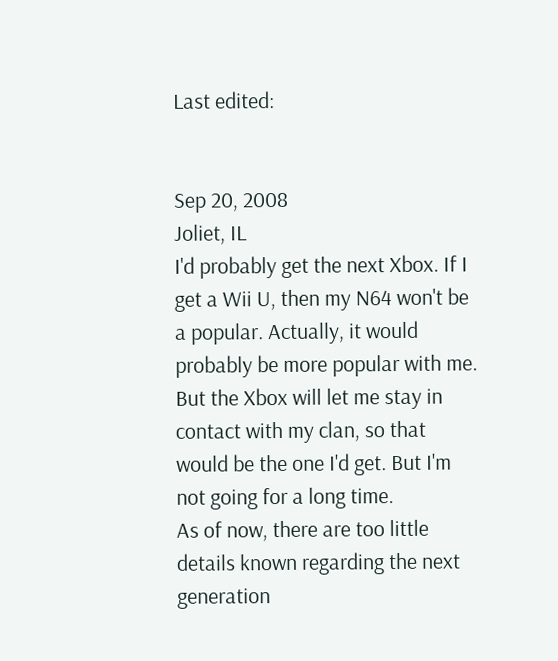Last edited:


Sep 20, 2008
Joliet, IL
I'd probably get the next Xbox. If I get a Wii U, then my N64 won't be a popular. Actually, it would probably be more popular with me. But the Xbox will let me stay in contact with my clan, so that would be the one I'd get. But I'm not going for a long time.
As of now, there are too little details known regarding the next generation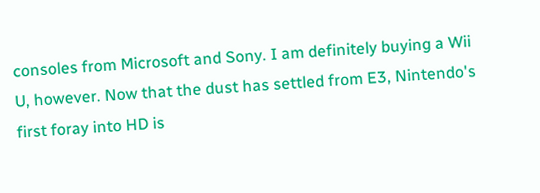consoles from Microsoft and Sony. I am definitely buying a Wii U, however. Now that the dust has settled from E3, Nintendo's first foray into HD is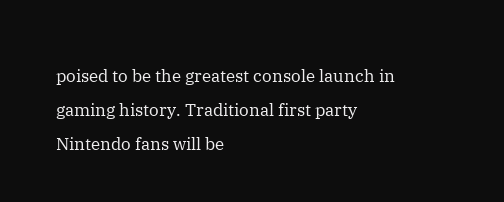poised to be the greatest console launch in gaming history. Traditional first party Nintendo fans will be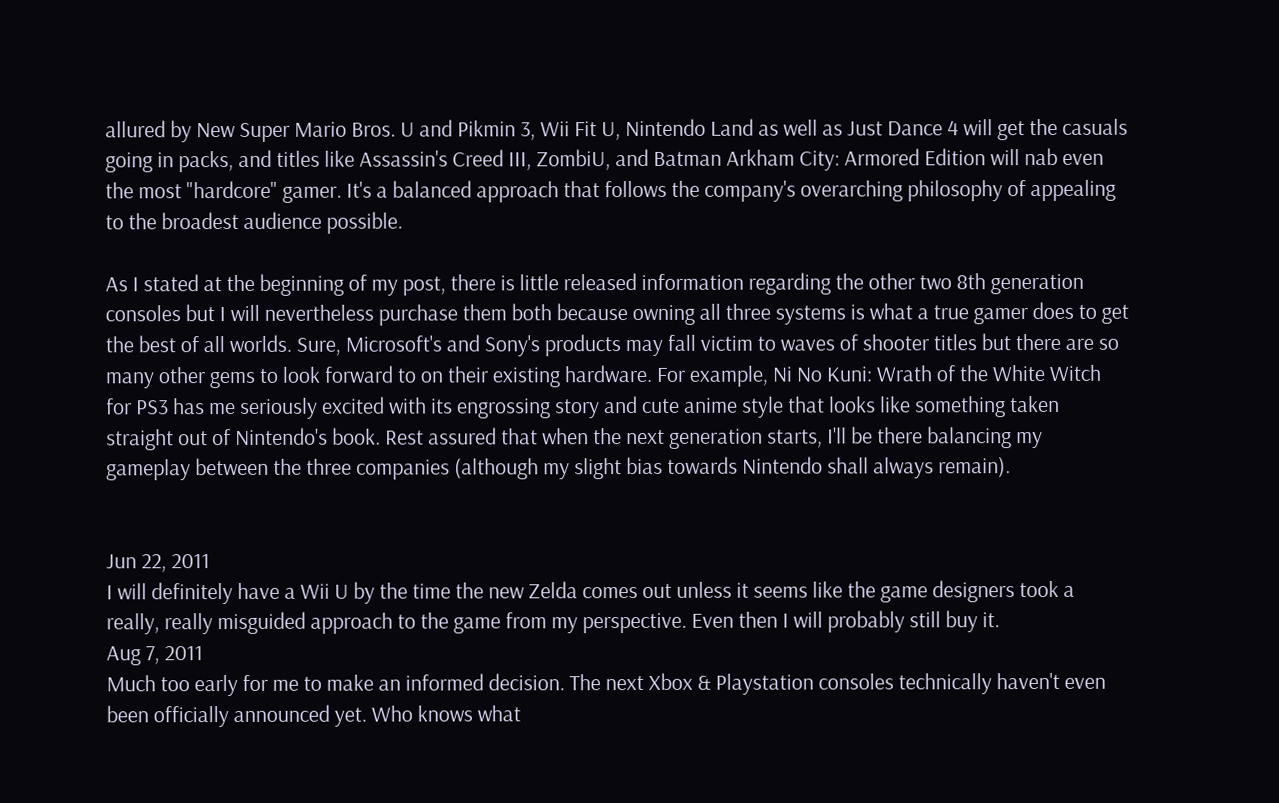allured by New Super Mario Bros. U and Pikmin 3, Wii Fit U, Nintendo Land as well as Just Dance 4 will get the casuals going in packs, and titles like Assassin's Creed III, ZombiU, and Batman Arkham City: Armored Edition will nab even the most "hardcore" gamer. It's a balanced approach that follows the company's overarching philosophy of appealing to the broadest audience possible.

As I stated at the beginning of my post, there is little released information regarding the other two 8th generation consoles but I will nevertheless purchase them both because owning all three systems is what a true gamer does to get the best of all worlds. Sure, Microsoft's and Sony's products may fall victim to waves of shooter titles but there are so many other gems to look forward to on their existing hardware. For example, Ni No Kuni: Wrath of the White Witch for PS3 has me seriously excited with its engrossing story and cute anime style that looks like something taken straight out of Nintendo's book. Rest assured that when the next generation starts, I'll be there balancing my gameplay between the three companies (although my slight bias towards Nintendo shall always remain).


Jun 22, 2011
I will definitely have a Wii U by the time the new Zelda comes out unless it seems like the game designers took a really, really misguided approach to the game from my perspective. Even then I will probably still buy it.
Aug 7, 2011
Much too early for me to make an informed decision. The next Xbox & Playstation consoles technically haven't even been officially announced yet. Who knows what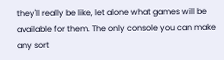they'll really be like, let alone what games will be available for them. The only console you can make any sort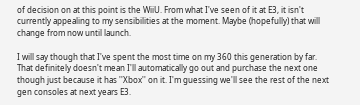of decision on at this point is the WiiU. From what I've seen of it at E3, it isn't currently appealing to my sensibilities at the moment. Maybe (hopefully) that will change from now until launch.

I will say though that I've spent the most time on my 360 this generation by far. That definitely doesn't mean I'll automatically go out and purchase the next one though just because it has ''Xbox'' on it. I'm guessing we'll see the rest of the next gen consoles at next years E3.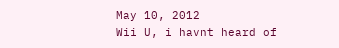May 10, 2012
Wii U, i havnt heard of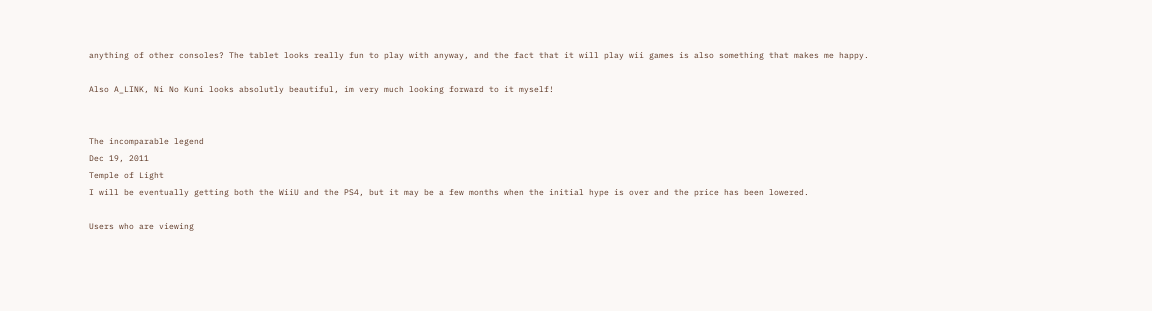anything of other consoles? The tablet looks really fun to play with anyway, and the fact that it will play wii games is also something that makes me happy.

Also A_LINK, Ni No Kuni looks absolutly beautiful, im very much looking forward to it myself!


The incomparable legend
Dec 19, 2011
Temple of Light
I will be eventually getting both the WiiU and the PS4, but it may be a few months when the initial hype is over and the price has been lowered.

Users who are viewing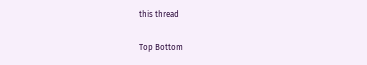this thread

Top Bottom